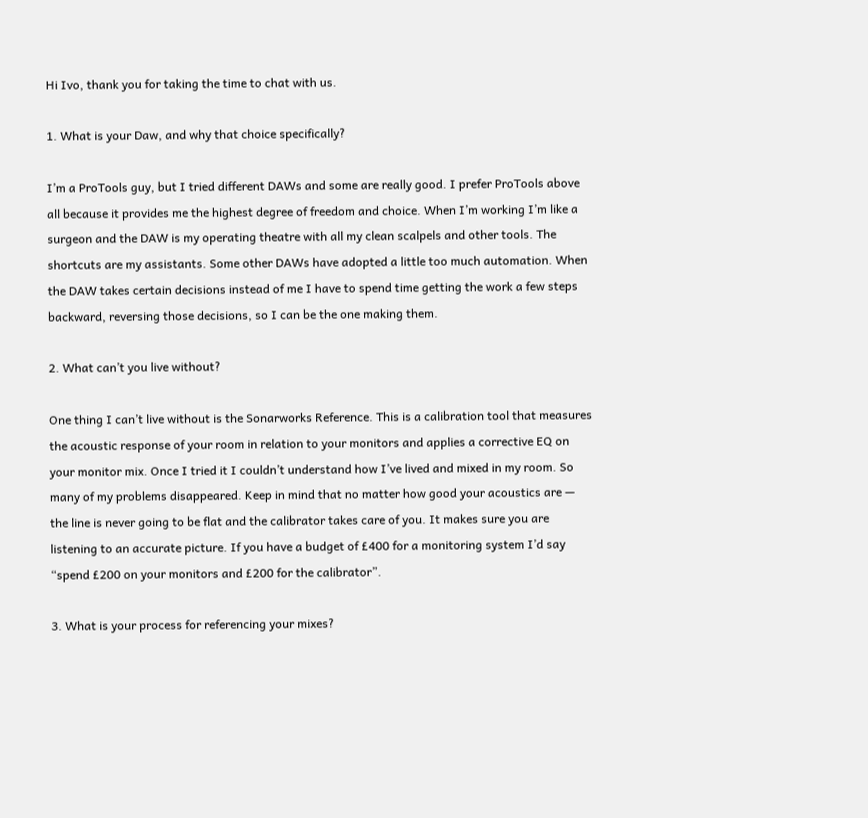Hi Ivo, thank you for taking the time to chat with us.

1. What is your Daw, and why that choice specifically?

I’m a ProTools guy, but I tried different DAWs and some are really good. I prefer ProTools above all because it provides me the highest degree of freedom and choice. When I’m working I’m like a surgeon and the DAW is my operating theatre with all my clean scalpels and other tools. The shortcuts are my assistants. Some other DAWs have adopted a little too much automation. When the DAW takes certain decisions instead of me I have to spend time getting the work a few steps backward, reversing those decisions, so I can be the one making them.

2. What can’t you live without?

One thing I can’t live without is the Sonarworks Reference. This is a calibration tool that measures the acoustic response of your room in relation to your monitors and applies a corrective EQ on your monitor mix. Once I tried it I couldn’t understand how I’ve lived and mixed in my room. So many of my problems disappeared. Keep in mind that no matter how good your acoustics are — the line is never going to be flat and the calibrator takes care of you. It makes sure you are listening to an accurate picture. If you have a budget of £400 for a monitoring system I’d say “spend £200 on your monitors and £200 for the calibrator”.

3. What is your process for referencing your mixes?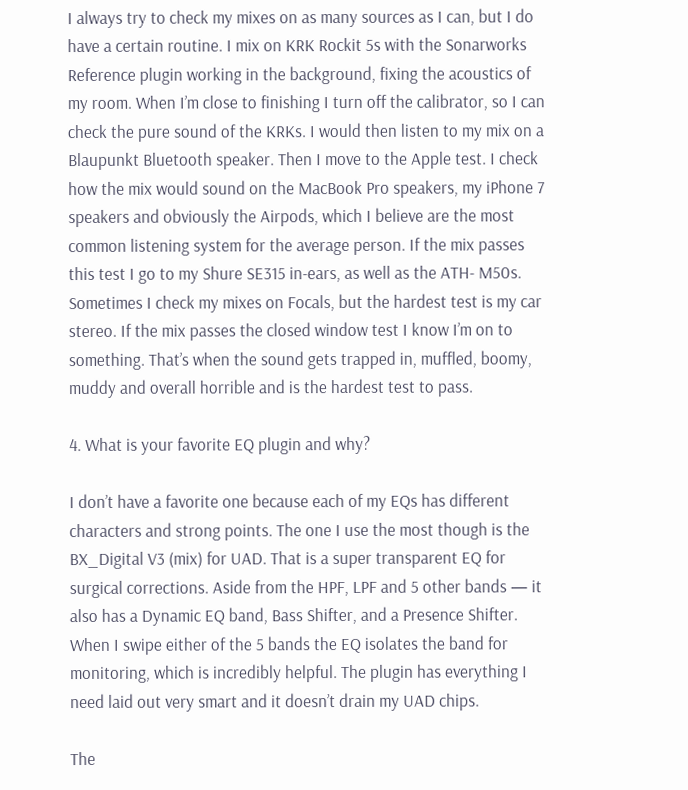I always try to check my mixes on as many sources as I can, but I do have a certain routine. I mix on KRK Rockit 5s with the Sonarworks Reference plugin working in the background, fixing the acoustics of my room. When I’m close to finishing I turn off the calibrator, so I can check the pure sound of the KRKs. I would then listen to my mix on a Blaupunkt Bluetooth speaker. Then I move to the Apple test. I check how the mix would sound on the MacBook Pro speakers, my iPhone 7 speakers and obviously the Airpods, which I believe are the most common listening system for the average person. If the mix passes this test I go to my Shure SE315 in-ears, as well as the ATH- M50s. Sometimes I check my mixes on Focals, but the hardest test is my car stereo. If the mix passes the closed window test I know I’m on to something. That’s when the sound gets trapped in, muffled, boomy, muddy and overall horrible and is the hardest test to pass.

4. What is your favorite EQ plugin and why?

I don’t have a favorite one because each of my EQs has different characters and strong points. The one I use the most though is the BX_Digital V3 (mix) for UAD. That is a super transparent EQ for surgical corrections. Aside from the HPF, LPF and 5 other bands — it also has a Dynamic EQ band, Bass Shifter, and a Presence Shifter. When I swipe either of the 5 bands the EQ isolates the band for monitoring, which is incredibly helpful. The plugin has everything I need laid out very smart and it doesn’t drain my UAD chips.

The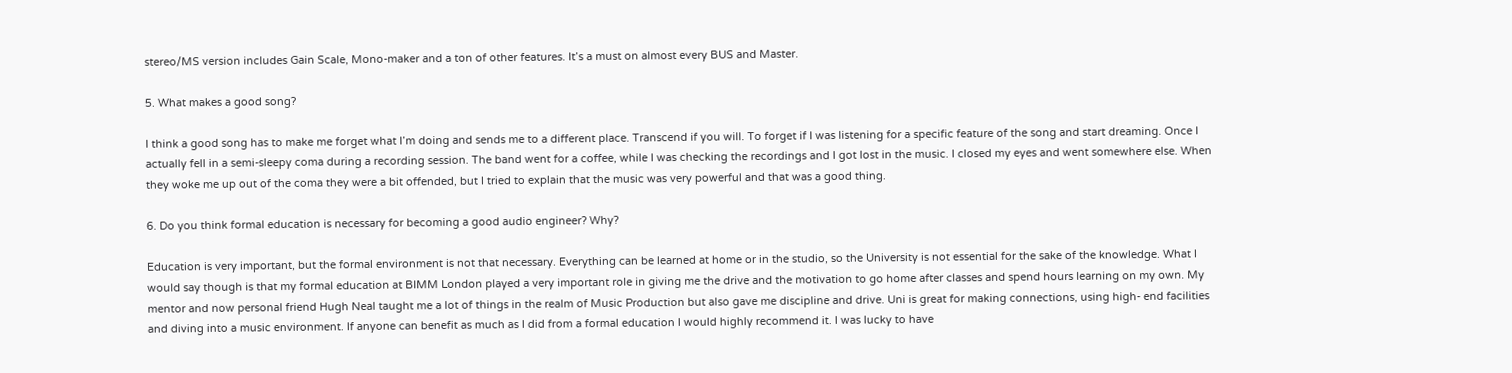stereo/MS version includes Gain Scale, Mono-maker and a ton of other features. It’s a must on almost every BUS and Master.

5. What makes a good song?

I think a good song has to make me forget what I’m doing and sends me to a different place. Transcend if you will. To forget if I was listening for a specific feature of the song and start dreaming. Once I actually fell in a semi-sleepy coma during a recording session. The band went for a coffee, while I was checking the recordings and I got lost in the music. I closed my eyes and went somewhere else. When they woke me up out of the coma they were a bit offended, but I tried to explain that the music was very powerful and that was a good thing.

6. Do you think formal education is necessary for becoming a good audio engineer? Why?

Education is very important, but the formal environment is not that necessary. Everything can be learned at home or in the studio, so the University is not essential for the sake of the knowledge. What I would say though is that my formal education at BIMM London played a very important role in giving me the drive and the motivation to go home after classes and spend hours learning on my own. My mentor and now personal friend Hugh Neal taught me a lot of things in the realm of Music Production but also gave me discipline and drive. Uni is great for making connections, using high- end facilities and diving into a music environment. If anyone can benefit as much as I did from a formal education I would highly recommend it. I was lucky to have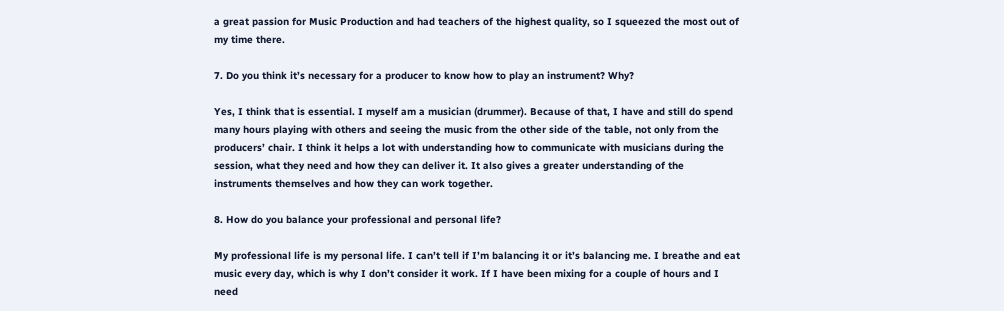a great passion for Music Production and had teachers of the highest quality, so I squeezed the most out of my time there.

7. Do you think it’s necessary for a producer to know how to play an instrument? Why?

Yes, I think that is essential. I myself am a musician (drummer). Because of that, I have and still do spend many hours playing with others and seeing the music from the other side of the table, not only from the producers’ chair. I think it helps a lot with understanding how to communicate with musicians during the session, what they need and how they can deliver it. It also gives a greater understanding of the instruments themselves and how they can work together.

8. How do you balance your professional and personal life?

My professional life is my personal life. I can’t tell if I’m balancing it or it’s balancing me. I breathe and eat music every day, which is why I don’t consider it work. If I have been mixing for a couple of hours and I need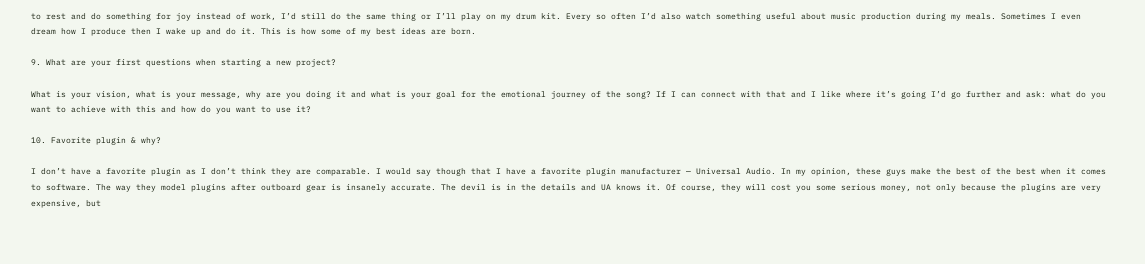to rest and do something for joy instead of work, I’d still do the same thing or I’ll play on my drum kit. Every so often I’d also watch something useful about music production during my meals. Sometimes I even dream how I produce then I wake up and do it. This is how some of my best ideas are born.

9. What are your first questions when starting a new project?

What is your vision, what is your message, why are you doing it and what is your goal for the emotional journey of the song? If I can connect with that and I like where it’s going I’d go further and ask: what do you want to achieve with this and how do you want to use it?

10. Favorite plugin & why?

I don’t have a favorite plugin as I don’t think they are comparable. I would say though that I have a favorite plugin manufacturer — Universal Audio. In my opinion, these guys make the best of the best when it comes to software. The way they model plugins after outboard gear is insanely accurate. The devil is in the details and UA knows it. Of course, they will cost you some serious money, not only because the plugins are very expensive, but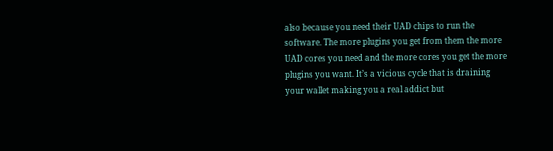also because you need their UAD chips to run the software. The more plugins you get from them the more UAD cores you need and the more cores you get the more plugins you want. It’s a vicious cycle that is draining your wallet making you a real addict but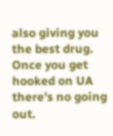also giving you the best drug. Once you get hooked on UA there’s no going out.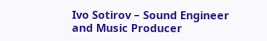Ivo Sotirov – Sound Engineer and Music Producer